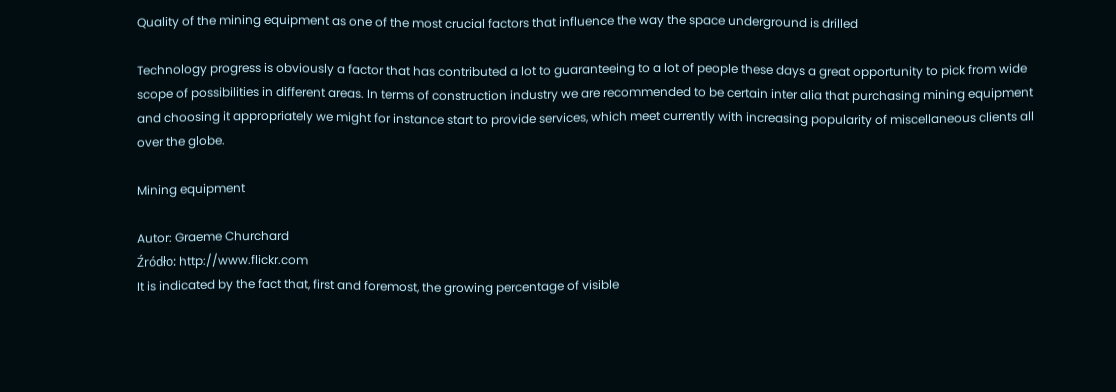Quality of the mining equipment as one of the most crucial factors that influence the way the space underground is drilled

Technology progress is obviously a factor that has contributed a lot to guaranteeing to a lot of people these days a great opportunity to pick from wide scope of possibilities in different areas. In terms of construction industry we are recommended to be certain inter alia that purchasing mining equipment and choosing it appropriately we might for instance start to provide services, which meet currently with increasing popularity of miscellaneous clients all over the globe.

Mining equipment

Autor: Graeme Churchard
Źródło: http://www.flickr.com
It is indicated by the fact that, first and foremost, the growing percentage of visible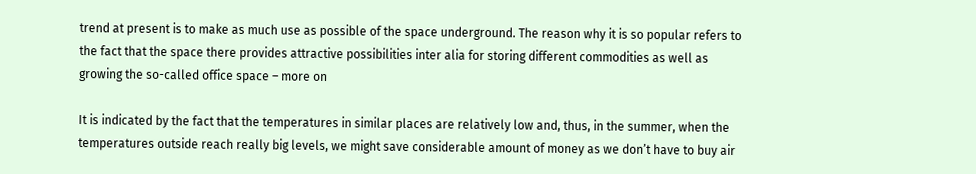trend at present is to make as much use as possible of the space underground. The reason why it is so popular refers to the fact that the space there provides attractive possibilities inter alia for storing different commodities as well as growing the so-called office space – more on

It is indicated by the fact that the temperatures in similar places are relatively low and, thus, in the summer, when the temperatures outside reach really big levels, we might save considerable amount of money as we don’t have to buy air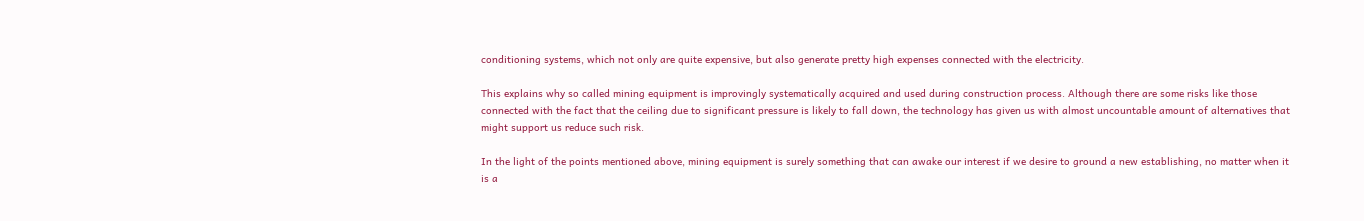conditioning systems, which not only are quite expensive, but also generate pretty high expenses connected with the electricity.

This explains why so called mining equipment is improvingly systematically acquired and used during construction process. Although there are some risks like those connected with the fact that the ceiling due to significant pressure is likely to fall down, the technology has given us with almost uncountable amount of alternatives that might support us reduce such risk.

In the light of the points mentioned above, mining equipment is surely something that can awake our interest if we desire to ground a new establishing, no matter when it is a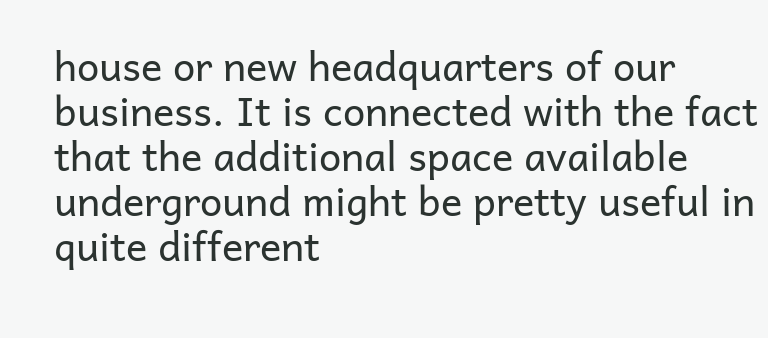house or new headquarters of our business. It is connected with the fact that the additional space available underground might be pretty useful in quite different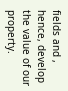fields and , hence, develop the value of our property.